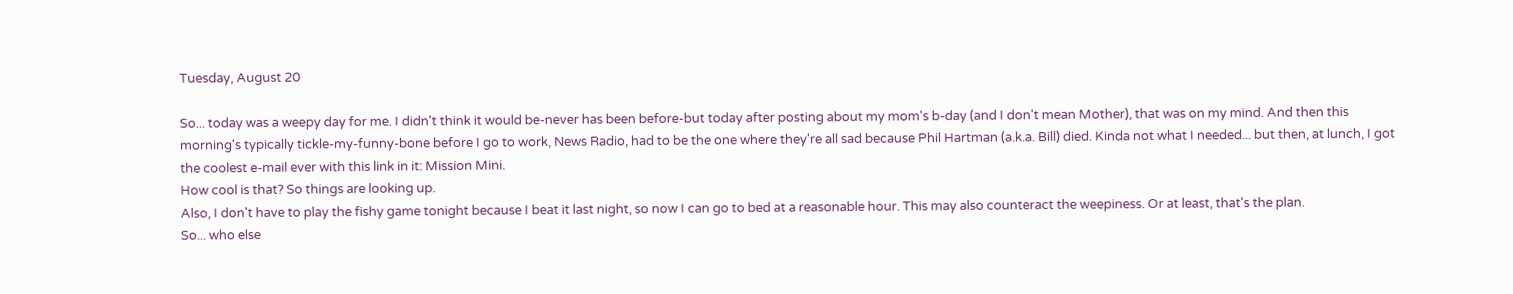Tuesday, August 20

So... today was a weepy day for me. I didn't think it would be-never has been before-but today after posting about my mom's b-day (and I don't mean Mother), that was on my mind. And then this morning's typically tickle-my-funny-bone before I go to work, News Radio, had to be the one where they're all sad because Phil Hartman (a.k.a. Bill) died. Kinda not what I needed... but then, at lunch, I got the coolest e-mail ever with this link in it: Mission Mini.
How cool is that? So things are looking up.
Also, I don't have to play the fishy game tonight because I beat it last night, so now I can go to bed at a reasonable hour. This may also counteract the weepiness. Or at least, that's the plan.
So... who else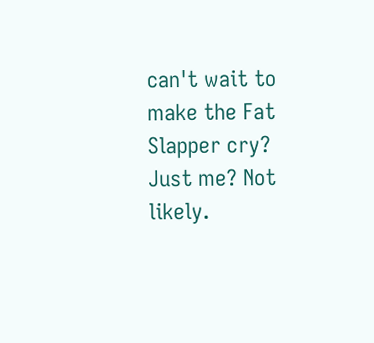can't wait to make the Fat Slapper cry? Just me? Not likely.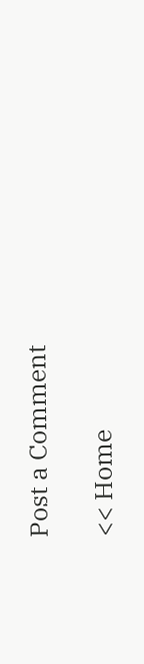Post a Comment

<< Home